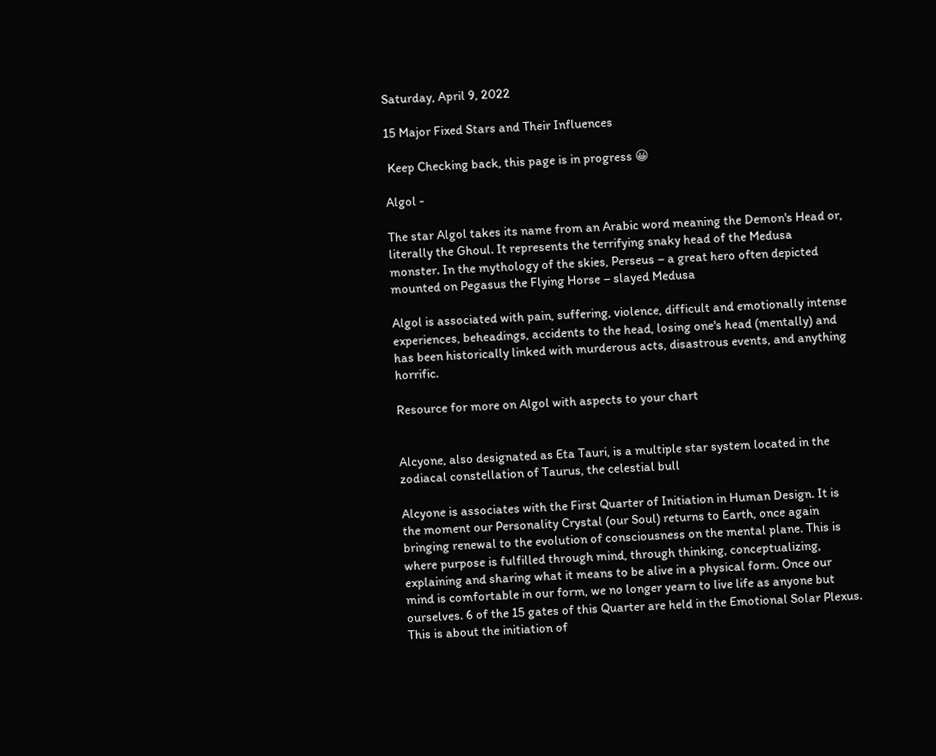Saturday, April 9, 2022

15 Major Fixed Stars and Their Influences

 Keep Checking back, this page is in progress 😀

Algol -

The star Algol takes its name from an Arabic word meaning the Demon's Head or, literally the Ghoul. It represents the terrifying snaky head of the Medusa monster. In the mythology of the skies, Perseus – a great hero often depicted mounted on Pegasus the Flying Horse – slayed Medusa

Algol is associated with pain, suffering, violence, difficult and emotionally intense experiences, beheadings, accidents to the head, losing one's head (mentally) and has been historically linked with murderous acts, disastrous events, and anything horrific.

Resource for more on Algol with aspects to your chart


Alcyone, also designated as Eta Tauri, is a multiple star system located in the zodiacal constellation of Taurus, the celestial bull

Alcyone is associates with the First Quarter of Initiation in Human Design. It is the moment our Personality Crystal (our Soul) returns to Earth, once again bringing renewal to the evolution of consciousness on the mental plane. This is where purpose is fulfilled through mind, through thinking, conceptualizing, explaining and sharing what it means to be alive in a physical form. Once our mind is comfortable in our form, we no longer yearn to live life as anyone but ourselves. 6 of the 15 gates of this Quarter are held in the Emotional Solar Plexus. This is about the initiation of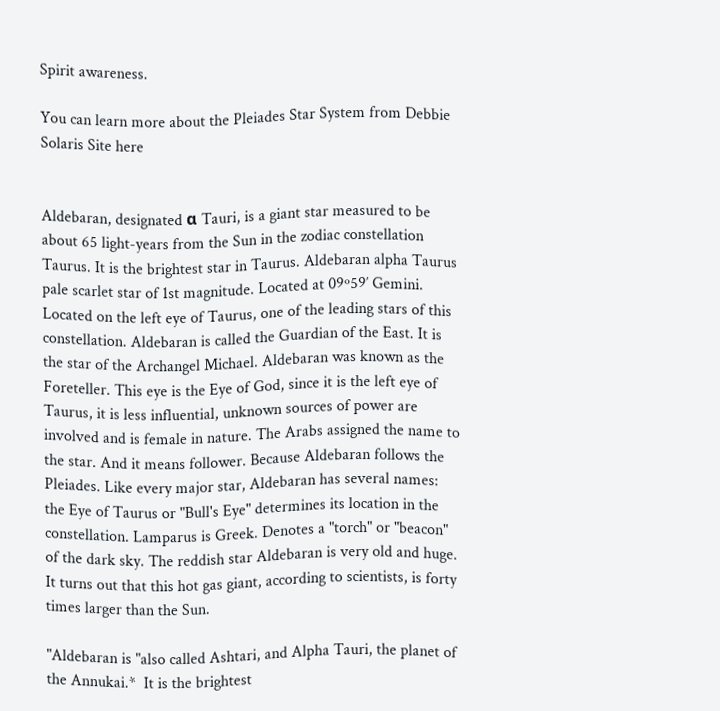Spirit awareness.

You can learn more about the Pleiades Star System from Debbie Solaris Site here


Aldebaran, designated α Tauri, is a giant star measured to be about 65 light-years from the Sun in the zodiac constellation Taurus. It is the brightest star in Taurus. Aldebaran alpha Taurus pale scarlet star of 1st magnitude. Located at 09º59′ Gemini. Located on the left eye of Taurus, one of the leading stars of this constellation. Aldebaran is called the Guardian of the East. It is the star of the Archangel Michael. Aldebaran was known as the Foreteller. This eye is the Eye of God, since it is the left eye of Taurus, it is less influential, unknown sources of power are involved and is female in nature. The Arabs assigned the name to the star. And it means follower. Because Aldebaran follows the Pleiades. Like every major star, Aldebaran has several names: the Eye of Taurus or "Bull's Eye" determines its location in the constellation. Lamparus is Greek. Denotes a "torch" or "beacon" of the dark sky. The reddish star Aldebaran is very old and huge. It turns out that this hot gas giant, according to scientists, is forty times larger than the Sun.

"Aldebaran is "also called Ashtari, and Alpha Tauri, the planet of the Annukai.*  It is the brightest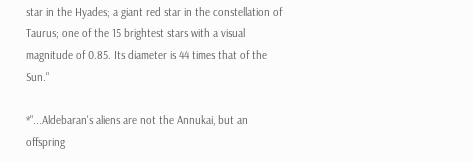star in the Hyades; a giant red star in the constellation of Taurus; one of the 15 brightest stars with a visual magnitude of 0.85. Its diameter is 44 times that of the Sun."

*"...Aldebaran's aliens are not the Annukai, but an offspring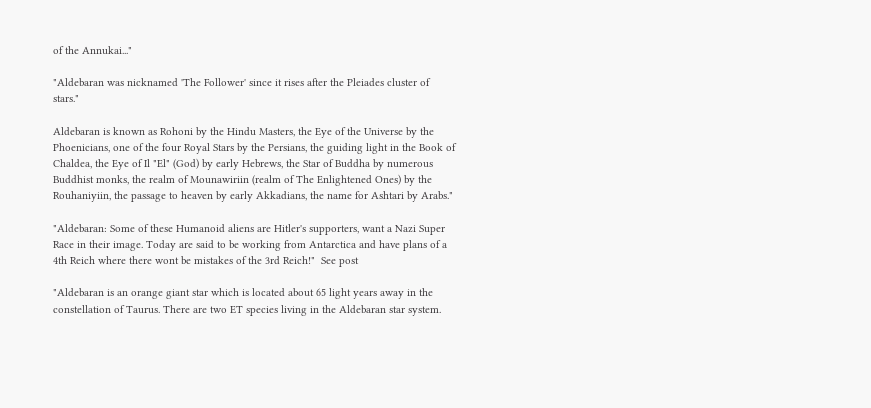of the Annukai..."

"Aldebaran was nicknamed 'The Follower' since it rises after the Pleiades cluster of stars."

Aldebaran is known as Rohoni by the Hindu Masters, the Eye of the Universe by the Phoenicians, one of the four Royal Stars by the Persians, the guiding light in the Book of Chaldea, the Eye of Il "El" (God) by early Hebrews, the Star of Buddha by numerous Buddhist monks, the realm of Mounawiriin (realm of The Enlightened Ones) by the Rouhaniyiin, the passage to heaven by early Akkadians, the name for Ashtari by Arabs."

"Aldebaran: Some of these Humanoid aliens are Hitler's supporters, want a Nazi Super Race in their image. Today are said to be working from Antarctica and have plans of a 4th Reich where there wont be mistakes of the 3rd Reich!"  See post

"Aldebaran is an orange giant star which is located about 65 light years away in the constellation of Taurus. There are two ET species living in the Aldebaran star system.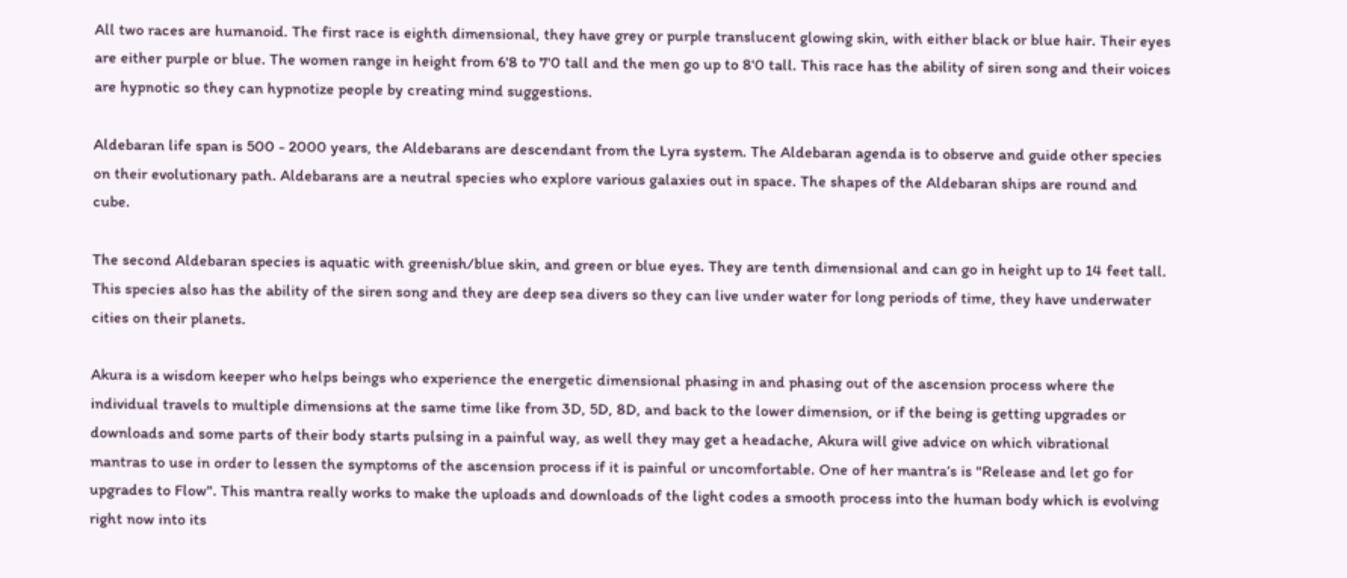All two races are humanoid. The first race is eighth dimensional, they have grey or purple translucent glowing skin, with either black or blue hair. Their eyes are either purple or blue. The women range in height from 6'8 to 7'0 tall and the men go up to 8'0 tall. This race has the ability of siren song and their voices are hypnotic so they can hypnotize people by creating mind suggestions.

Aldebaran life span is 500 - 2000 years, the Aldebarans are descendant from the Lyra system. The Aldebaran agenda is to observe and guide other species on their evolutionary path. Aldebarans are a neutral species who explore various galaxies out in space. The shapes of the Aldebaran ships are round and cube.

The second Aldebaran species is aquatic with greenish/blue skin, and green or blue eyes. They are tenth dimensional and can go in height up to 14 feet tall. This species also has the ability of the siren song and they are deep sea divers so they can live under water for long periods of time, they have underwater cities on their planets.

Akura is a wisdom keeper who helps beings who experience the energetic dimensional phasing in and phasing out of the ascension process where the individual travels to multiple dimensions at the same time like from 3D, 5D, 8D, and back to the lower dimension, or if the being is getting upgrades or downloads and some parts of their body starts pulsing in a painful way, as well they may get a headache, Akura will give advice on which vibrational mantras to use in order to lessen the symptoms of the ascension process if it is painful or uncomfortable. One of her mantra’s is "Release and let go for upgrades to Flow". This mantra really works to make the uploads and downloads of the light codes a smooth process into the human body which is evolving right now into its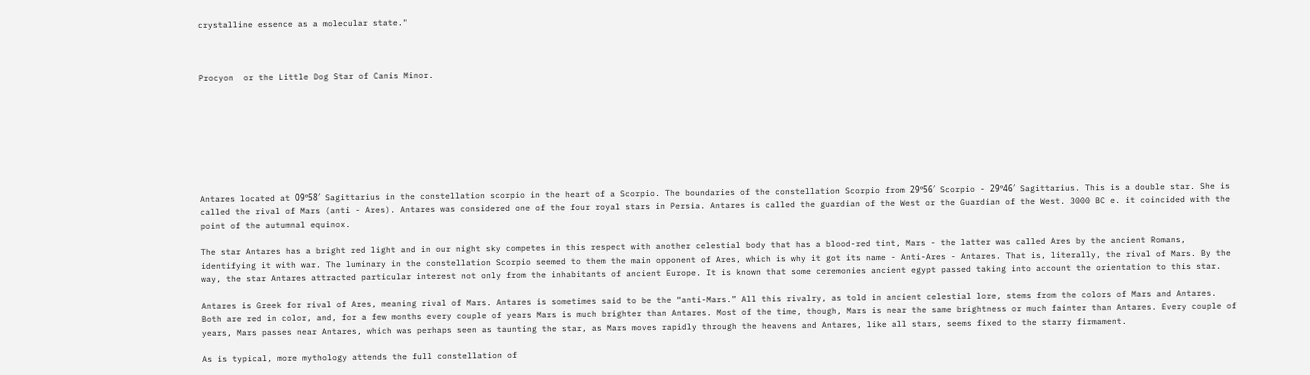crystalline essence as a molecular state."



Procyon  or the Little Dog Star of Canis Minor.








Antares located at 09º58′ Sagittarius in the constellation scorpio in the heart of a Scorpio. The boundaries of the constellation Scorpio from 29º56′ Scorpio - 29º46′ Sagittarius. This is a double star. She is called the rival of Mars (anti - Ares). Antares was considered one of the four royal stars in Persia. Antares is called the guardian of the West or the Guardian of the West. 3000 BC e. it coincided with the point of the autumnal equinox.

The star Antares has a bright red light and in our night sky competes in this respect with another celestial body that has a blood-red tint, Mars - the latter was called Ares by the ancient Romans, identifying it with war. The luminary in the constellation Scorpio seemed to them the main opponent of Ares, which is why it got its name - Anti-Ares - Antares. That is, literally, the rival of Mars. By the way, the star Antares attracted particular interest not only from the inhabitants of ancient Europe. It is known that some ceremonies ancient egypt passed taking into account the orientation to this star.

Antares is Greek for rival of Ares, meaning rival of Mars. Antares is sometimes said to be the “anti-Mars.” All this rivalry, as told in ancient celestial lore, stems from the colors of Mars and Antares. Both are red in color, and, for a few months every couple of years Mars is much brighter than Antares. Most of the time, though, Mars is near the same brightness or much fainter than Antares. Every couple of years, Mars passes near Antares, which was perhaps seen as taunting the star, as Mars moves rapidly through the heavens and Antares, like all stars, seems fixed to the starry firmament.

As is typical, more mythology attends the full constellation of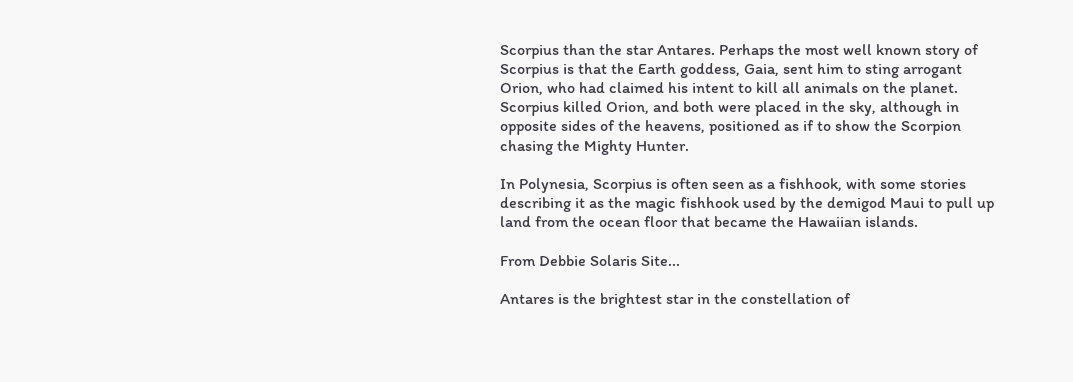Scorpius than the star Antares. Perhaps the most well known story of Scorpius is that the Earth goddess, Gaia, sent him to sting arrogant Orion, who had claimed his intent to kill all animals on the planet. Scorpius killed Orion, and both were placed in the sky, although in opposite sides of the heavens, positioned as if to show the Scorpion chasing the Mighty Hunter.

In Polynesia, Scorpius is often seen as a fishhook, with some stories describing it as the magic fishhook used by the demigod Maui to pull up land from the ocean floor that became the Hawaiian islands.

From Debbie Solaris Site...

Antares is the brightest star in the constellation of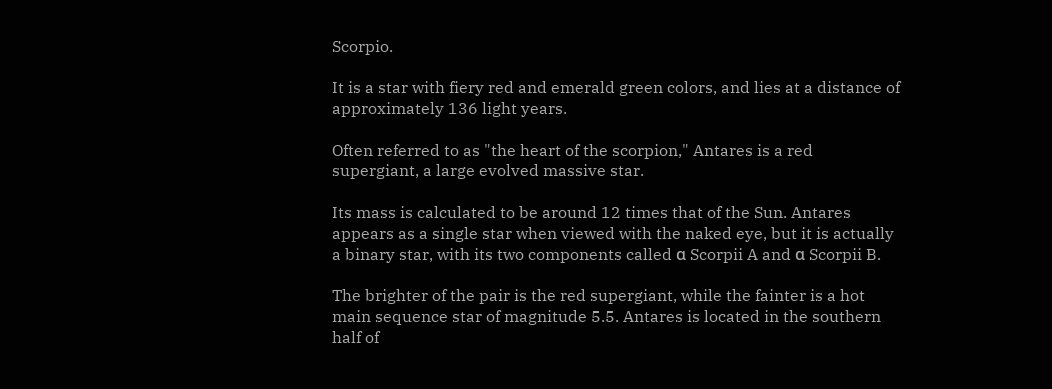Scorpio.

It is a star with fiery red and emerald green colors, and lies at a distance of approximately 136 light years.

Often referred to as "the heart of the scorpion," Antares is a red supergiant, a large evolved massive star.

Its mass is calculated to be around 12 times that of the Sun. Antares appears as a single star when viewed with the naked eye, but it is actually a binary star, with its two components called α Scorpii A and α Scorpii B.

The brighter of the pair is the red supergiant, while the fainter is a hot main sequence star of magnitude 5.5. Antares is located in the southern half of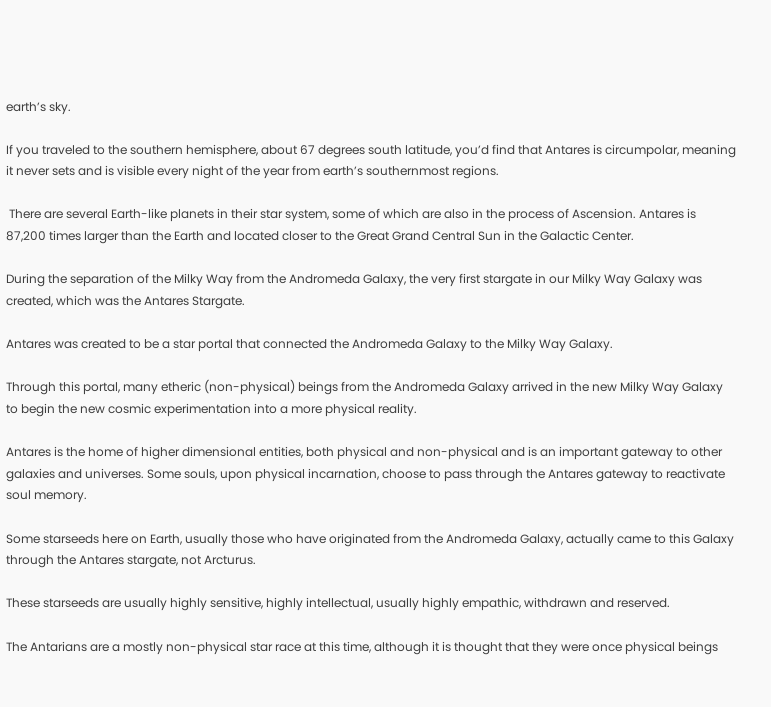earth’s sky.

If you traveled to the southern hemisphere, about 67 degrees south latitude, you’d find that Antares is circumpolar, meaning it never sets and is visible every night of the year from earth’s southernmost regions.

 There are several Earth-like planets in their star system, some of which are also in the process of Ascension. Antares is 87,200 times larger than the Earth and located closer to the Great Grand Central Sun in the Galactic Center.

During the separation of the Milky Way from the Andromeda Galaxy, the very first stargate in our Milky Way Galaxy was created, which was the Antares Stargate.

Antares was created to be a star portal that connected the Andromeda Galaxy to the Milky Way Galaxy.

Through this portal, many etheric (non-physical) beings from the Andromeda Galaxy arrived in the new Milky Way Galaxy to begin the new cosmic experimentation into a more physical reality.

Antares is the home of higher dimensional entities, both physical and non-physical and is an important gateway to other galaxies and universes. Some souls, upon physical incarnation, choose to pass through the Antares gateway to reactivate soul memory.

Some starseeds here on Earth, usually those who have originated from the Andromeda Galaxy, actually came to this Galaxy through the Antares stargate, not Arcturus.

These starseeds are usually highly sensitive, highly intellectual, usually highly empathic, withdrawn and reserved.

The Antarians are a mostly non-physical star race at this time, although it is thought that they were once physical beings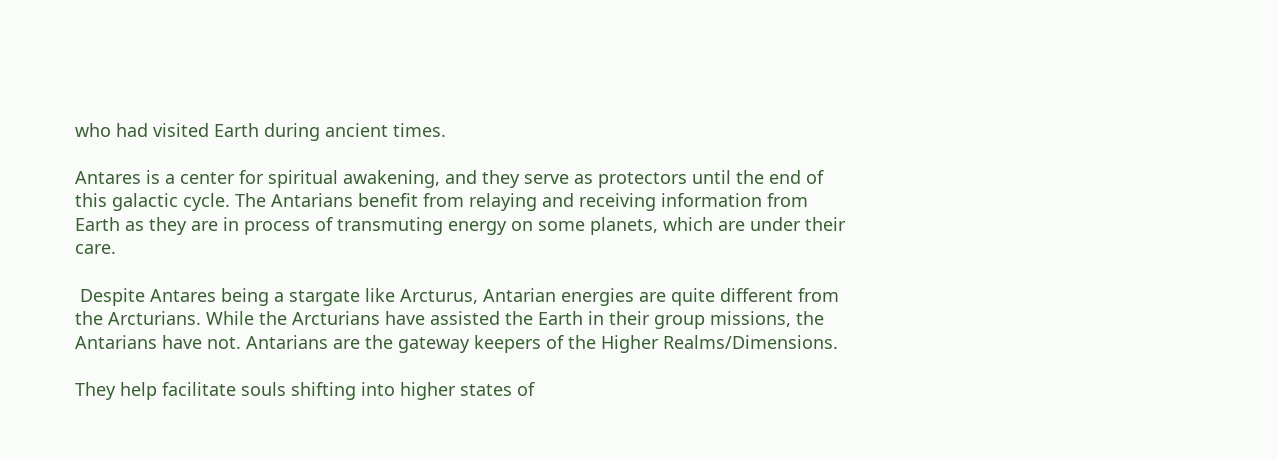who had visited Earth during ancient times.

Antares is a center for spiritual awakening, and they serve as protectors until the end of this galactic cycle. The Antarians benefit from relaying and receiving information from Earth as they are in process of transmuting energy on some planets, which are under their care.

 Despite Antares being a stargate like Arcturus, Antarian energies are quite different from the Arcturians. While the Arcturians have assisted the Earth in their group missions, the Antarians have not. Antarians are the gateway keepers of the Higher Realms/Dimensions.

They help facilitate souls shifting into higher states of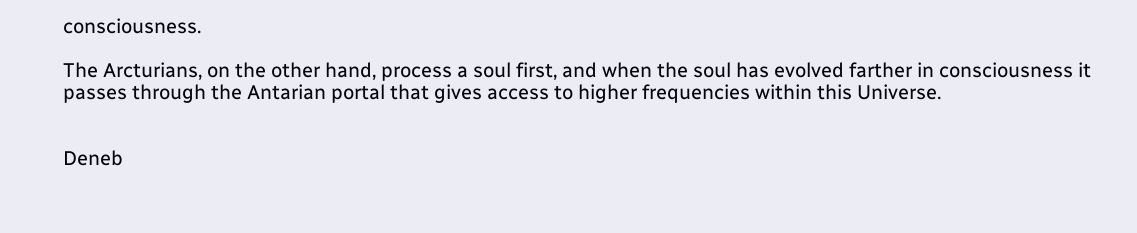consciousness.

The Arcturians, on the other hand, process a soul first, and when the soul has evolved farther in consciousness it passes through the Antarian portal that gives access to higher frequencies within this Universe.


Deneb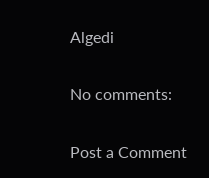Algedi

No comments:

Post a Comment